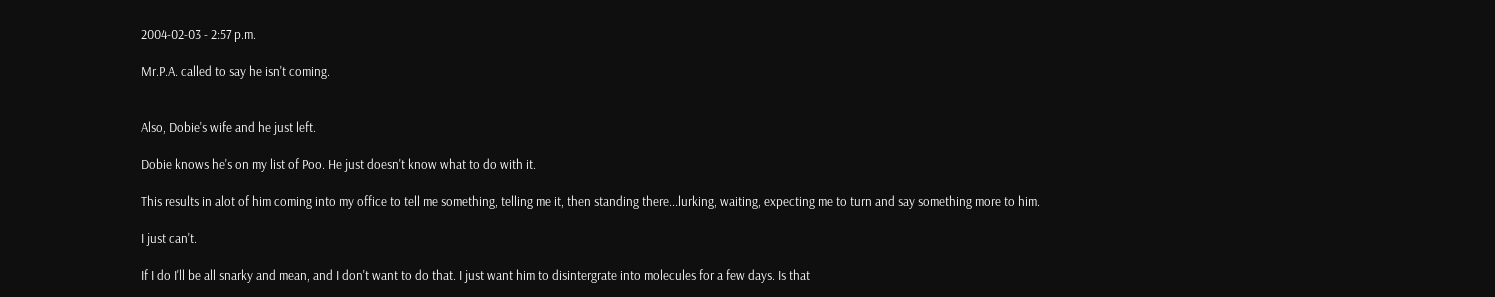2004-02-03 - 2:57 p.m.

Mr.P.A. called to say he isn't coming.


Also, Dobie's wife and he just left.

Dobie knows he's on my list of Poo. He just doesn't know what to do with it.

This results in alot of him coming into my office to tell me something, telling me it, then standing there...lurking, waiting, expecting me to turn and say something more to him.

I just can't.

If I do I'll be all snarky and mean, and I don't want to do that. I just want him to disintergrate into molecules for a few days. Is that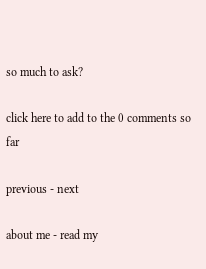so much to ask?

click here to add to the 0 comments so far

previous - next

about me - read my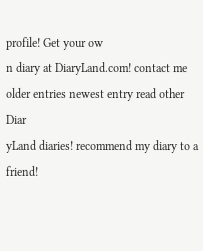profile! Get your ow
n diary at DiaryLand.com! contact me older entries newest entry read other Diar
yLand diaries! recommend my diary to a friend!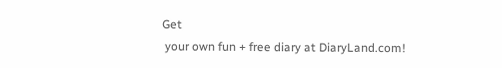Get
 your own fun + free diary at DiaryLand.com!